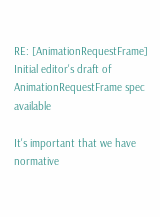RE: [AnimationRequestFrame] Initial editor's draft of AnimationRequestFrame spec available

It's important that we have normative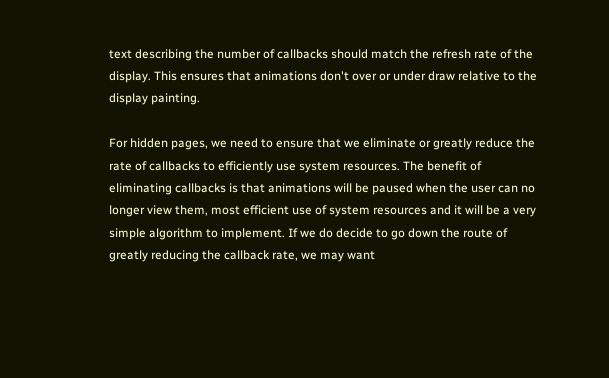text describing the number of callbacks should match the refresh rate of the display. This ensures that animations don't over or under draw relative to the display painting.

For hidden pages, we need to ensure that we eliminate or greatly reduce the rate of callbacks to efficiently use system resources. The benefit of eliminating callbacks is that animations will be paused when the user can no longer view them, most efficient use of system resources and it will be a very simple algorithm to implement. If we do decide to go down the route of greatly reducing the callback rate, we may want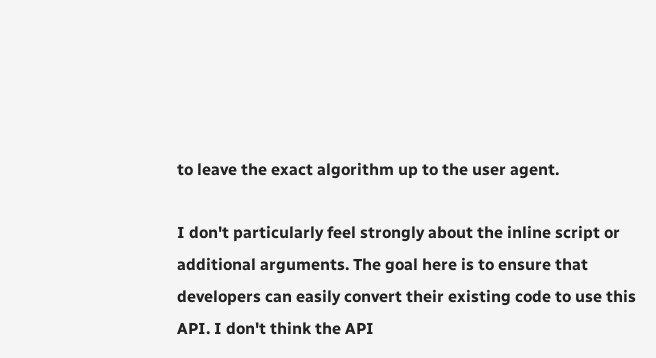to leave the exact algorithm up to the user agent.

I don't particularly feel strongly about the inline script or additional arguments. The goal here is to ensure that developers can easily convert their existing code to use this API. I don't think the API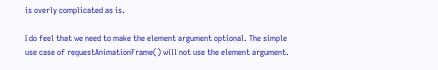is overly complicated as is.

I do feel that we need to make the element argument optional. The simple use case of requestAnimationFrame() will not use the element argument.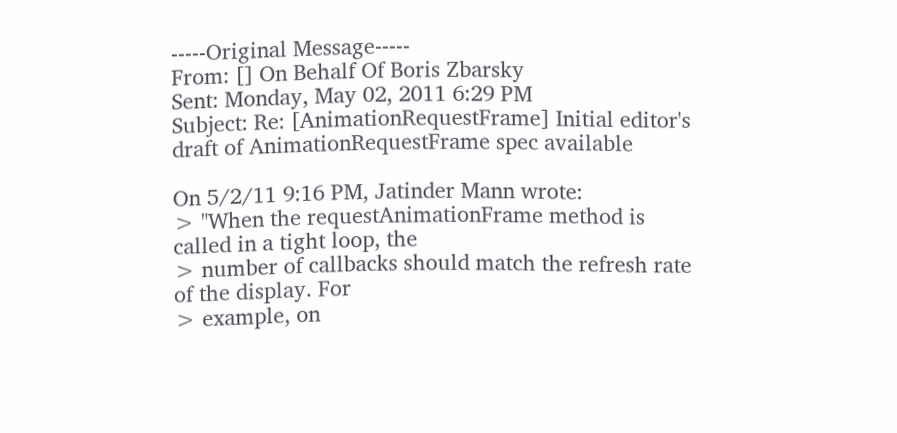-----Original Message-----
From: [] On Behalf Of Boris Zbarsky
Sent: Monday, May 02, 2011 6:29 PM
Subject: Re: [AnimationRequestFrame] Initial editor's draft of AnimationRequestFrame spec available

On 5/2/11 9:16 PM, Jatinder Mann wrote:
> "When the requestAnimationFrame method is called in a tight loop, the
> number of callbacks should match the refresh rate of the display. For
> example, on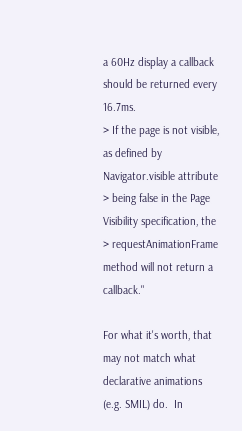a 60Hz display a callback should be returned every 16.7ms.
> If the page is not visible, as defined by Navigator.visible attribute
> being false in the Page Visibility specification, the
> requestAnimationFrame method will not return a callback."

For what it's worth, that may not match what declarative animations (e.g. SMIL) do.  In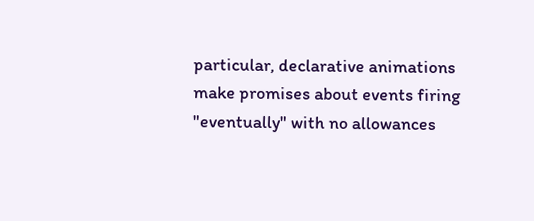particular, declarative animations make promises about events firing "eventually" with no allowances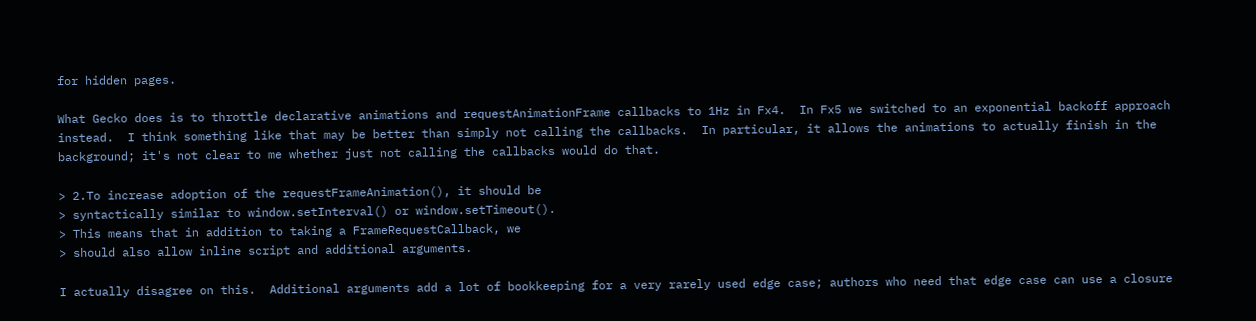for hidden pages.

What Gecko does is to throttle declarative animations and requestAnimationFrame callbacks to 1Hz in Fx4.  In Fx5 we switched to an exponential backoff approach instead.  I think something like that may be better than simply not calling the callbacks.  In particular, it allows the animations to actually finish in the background; it's not clear to me whether just not calling the callbacks would do that.

> 2.To increase adoption of the requestFrameAnimation(), it should be
> syntactically similar to window.setInterval() or window.setTimeout().
> This means that in addition to taking a FrameRequestCallback, we
> should also allow inline script and additional arguments.

I actually disagree on this.  Additional arguments add a lot of bookkeeping for a very rarely used edge case; authors who need that edge case can use a closure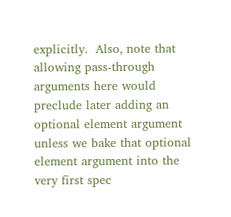explicitly.  Also, note that allowing pass-through arguments here would preclude later adding an optional element argument unless we bake that optional element argument into the very first spec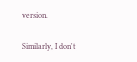version.

Similarly, I don't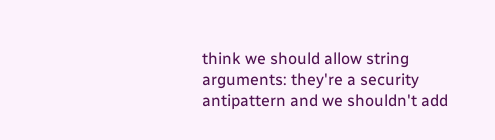think we should allow string arguments: they're a security antipattern and we shouldn't add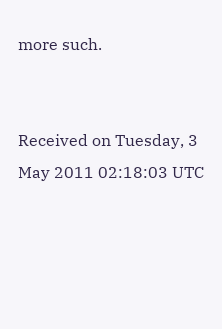more such.


Received on Tuesday, 3 May 2011 02:18:03 UTC